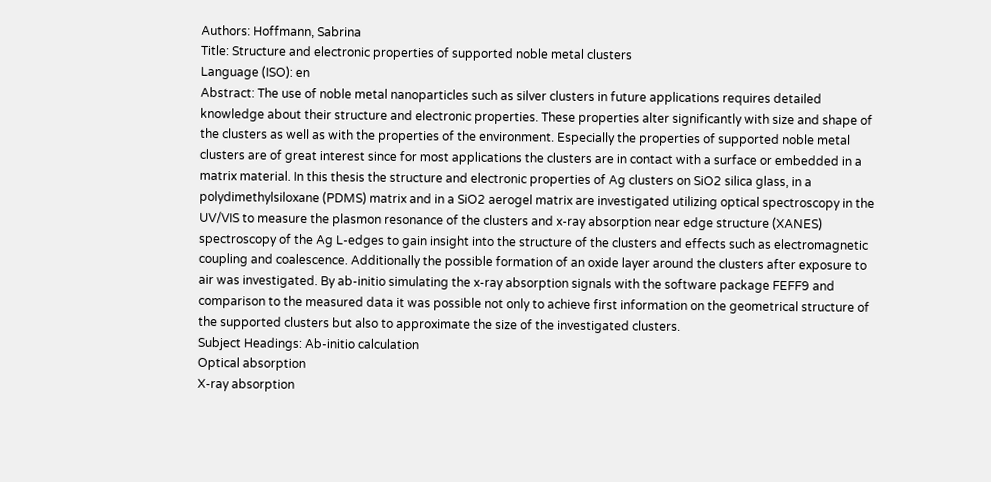Authors: Hoffmann, Sabrina
Title: Structure and electronic properties of supported noble metal clusters
Language (ISO): en
Abstract: The use of noble metal nanoparticles such as silver clusters in future applications requires detailed knowledge about their structure and electronic properties. These properties alter significantly with size and shape of the clusters as well as with the properties of the environment. Especially the properties of supported noble metal clusters are of great interest since for most applications the clusters are in contact with a surface or embedded in a matrix material. In this thesis the structure and electronic properties of Ag clusters on SiO2 silica glass, in a polydimethylsiloxane (PDMS) matrix and in a SiO2 aerogel matrix are investigated utilizing optical spectroscopy in the UV/VIS to measure the plasmon resonance of the clusters and x-ray absorption near edge structure (XANES) spectroscopy of the Ag L-edges to gain insight into the structure of the clusters and effects such as electromagnetic coupling and coalescence. Additionally the possible formation of an oxide layer around the clusters after exposure to air was investigated. By ab-initio simulating the x-ray absorption signals with the software package FEFF9 and comparison to the measured data it was possible not only to achieve first information on the geometrical structure of the supported clusters but also to approximate the size of the investigated clusters.
Subject Headings: Ab-initio calculation
Optical absorption
X-ray absorption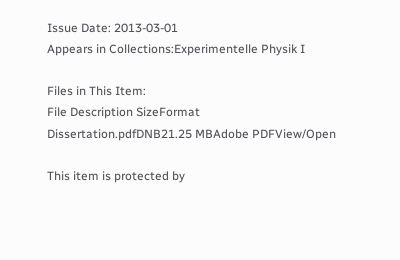Issue Date: 2013-03-01
Appears in Collections:Experimentelle Physik I

Files in This Item:
File Description SizeFormat
Dissertation.pdfDNB21.25 MBAdobe PDFView/Open

This item is protected by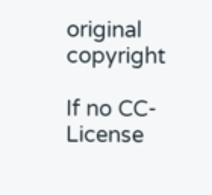original copyright

If no CC-License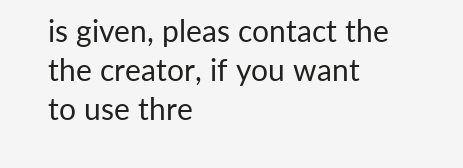is given, pleas contact the the creator, if you want to use thre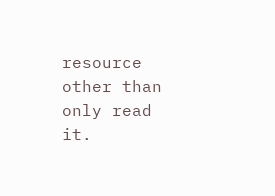resource other than only read it.